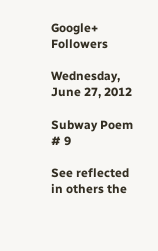Google+ Followers

Wednesday, June 27, 2012

Subway Poem # 9

See reflected in others the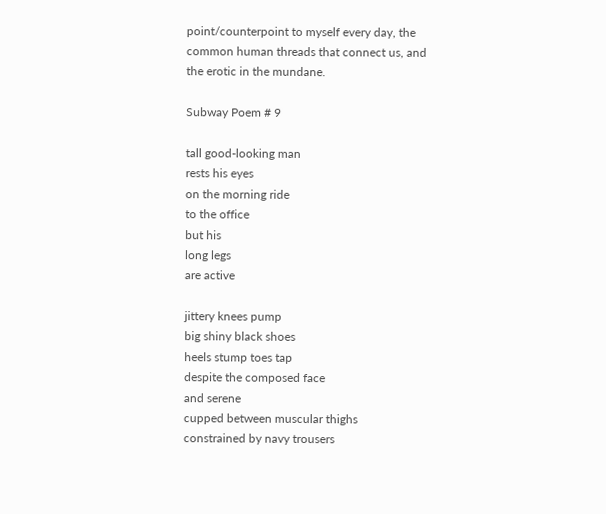point/counterpoint to myself every day, the common human threads that connect us, and the erotic in the mundane.

Subway Poem # 9

tall good-looking man
rests his eyes
on the morning ride
to the office
but his
long legs
are active

jittery knees pump
big shiny black shoes
heels stump toes tap
despite the composed face
and serene
cupped between muscular thighs
constrained by navy trousers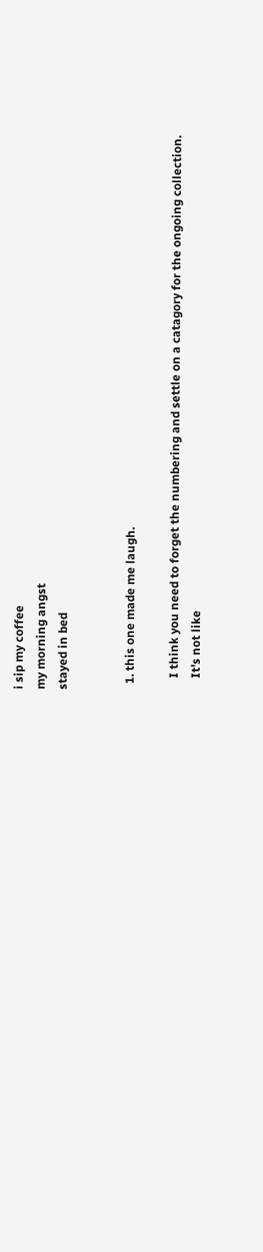i sip my coffee
my morning angst
stayed in bed


  1. this one made me laugh.

    I think you need to forget the numbering and settle on a catagory for the ongoing collection.
    It's not like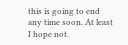this is going to end any time soon. At least I hope not.